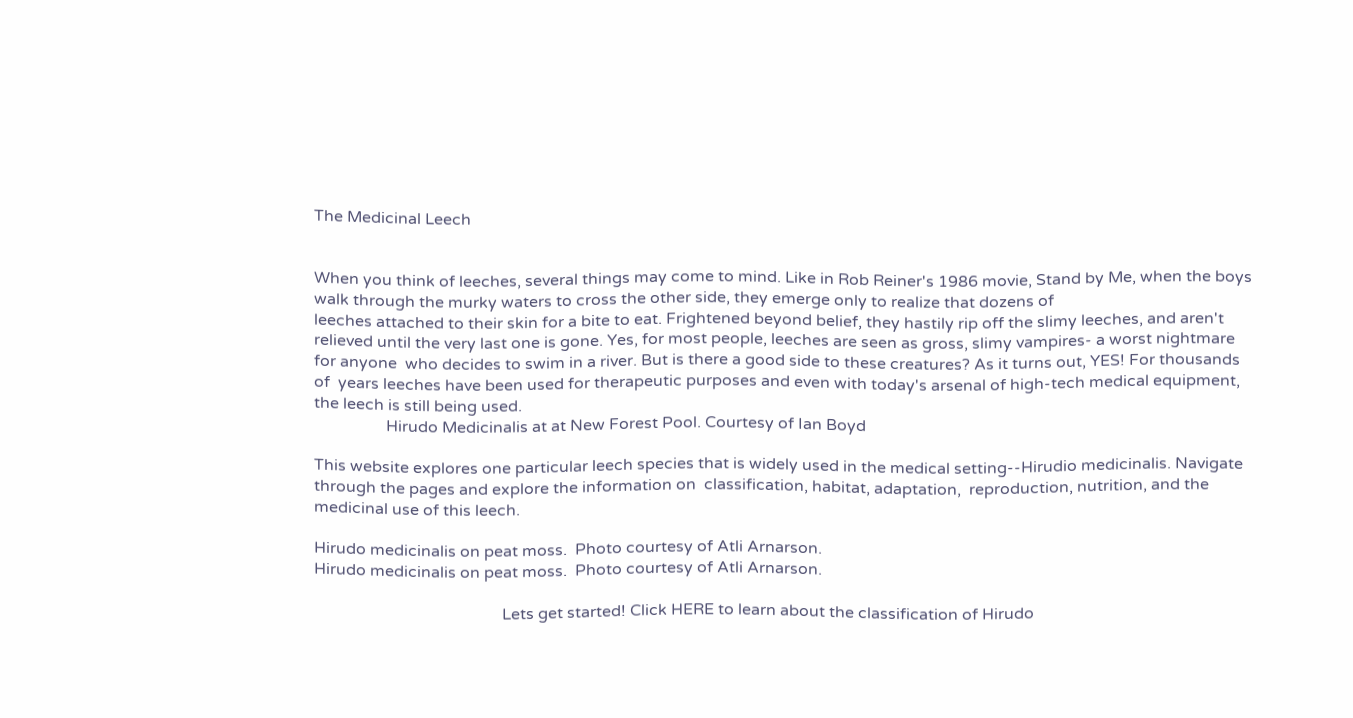The Medicinal Leech


When you think of leeches, several things may come to mind. Like in Rob Reiner's 1986 movie, Stand by Me, when the boys walk through the murky waters to cross the other side, they emerge only to realize that dozens of
leeches attached to their skin for a bite to eat. Frightened beyond belief, they hastily rip off the slimy leeches, and aren't relieved until the very last one is gone. Yes, for most people, leeches are seen as gross, slimy vampires- a worst nightmare for anyone  who decides to swim in a river. But is there a good side to these creatures? As it turns out, YES! For thousands of  years leeches have been used for therapeutic purposes and even with today's arsenal of high-tech medical equipment, the leech is still being used.
                  Hirudo Medicinalis at at New Forest Pool. Courtesy of Ian Boyd

This website explores one particular leech species that is widely used in the medical setting--Hirudio medicinalis. Navigate through the pages and explore the information on  classification, habitat, adaptation,  reproduction, nutrition, and the medicinal use of this leech.

Hirudo medicinalis on peat moss.  Photo courtesy of Atli Arnarson.
Hirudo medicinalis on peat moss.  Photo courtesy of Atli Arnarson.

                                               Lets get started! Click HERE to learn about the classification of Hirudo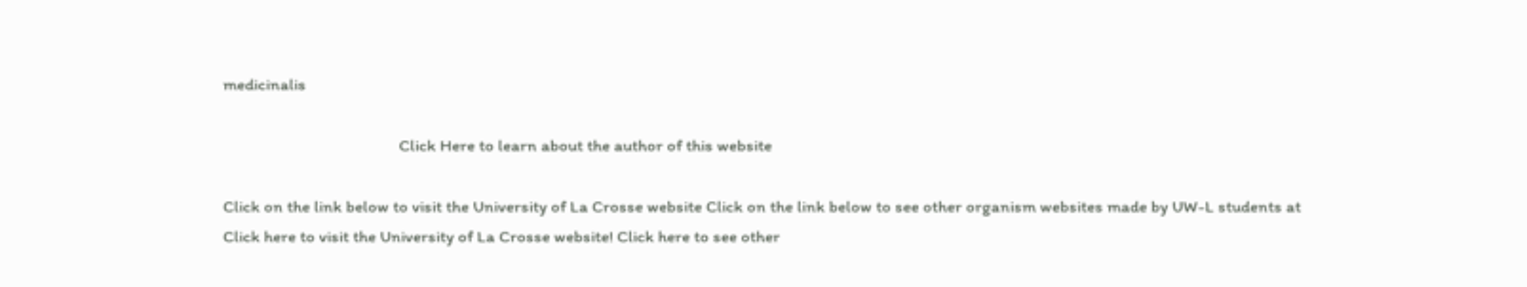medicinalis

                                            Click Here to learn about the author of this website

Click on the link below to visit the University of La Crosse website Click on the link below to see other organism websites made by UW-L students at
Click here to visit the University of La Crosse website! Click here to see other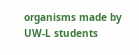organisms made by UW-L students